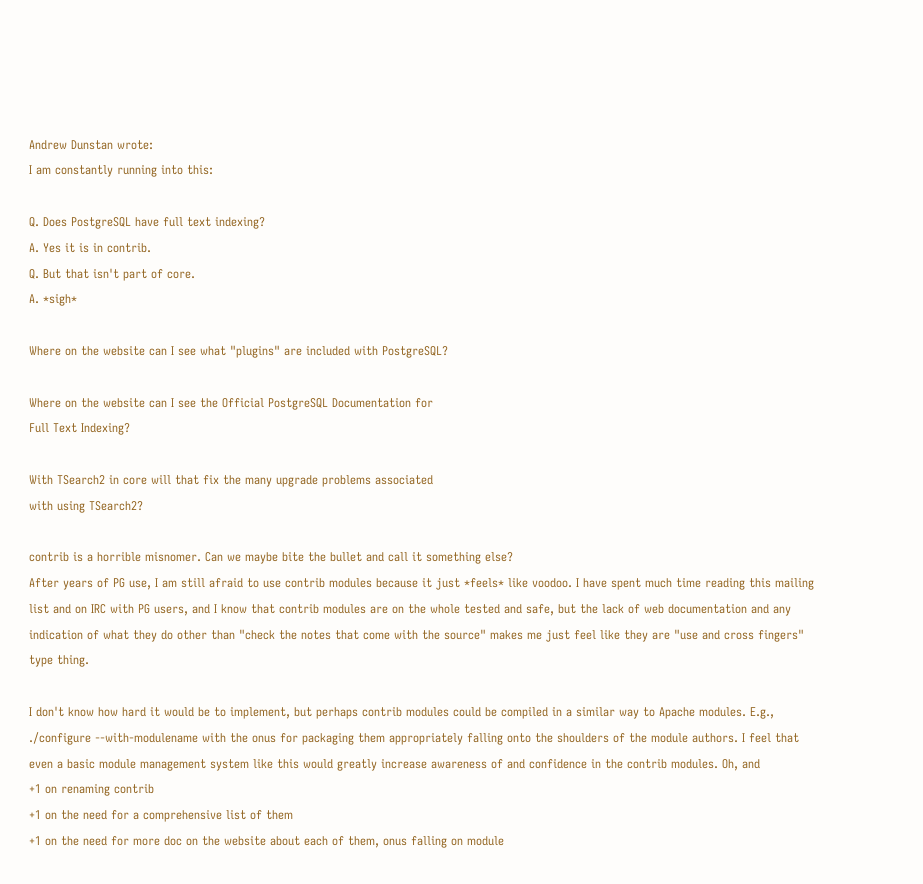Andrew Dunstan wrote:
I am constantly running into this:

Q. Does PostgreSQL have full text indexing?
A. Yes it is in contrib.
Q. But that isn't part of core.
A. *sigh*

Where on the website can I see what "plugins" are included with PostgreSQL?

Where on the website can I see the Official PostgreSQL Documentation for
Full Text Indexing?

With TSearch2 in core will that fix the many upgrade problems associated
with using TSearch2?

contrib is a horrible misnomer. Can we maybe bite the bullet and call it something else?
After years of PG use, I am still afraid to use contrib modules because it just *feels* like voodoo. I have spent much time reading this mailing list and on IRC with PG users, and I know that contrib modules are on the whole tested and safe, but the lack of web documentation and any indication of what they do other than "check the notes that come with the source" makes me just feel like they are "use and cross fingers" type thing.

I don't know how hard it would be to implement, but perhaps contrib modules could be compiled in a similar way to Apache modules. E.g., ./configure --with-modulename with the onus for packaging them appropriately falling onto the shoulders of the module authors. I feel that even a basic module management system like this would greatly increase awareness of and confidence in the contrib modules. Oh, and
+1 on renaming contrib
+1 on the need for a comprehensive list of them
+1 on the need for more doc on the website about each of them, onus falling on module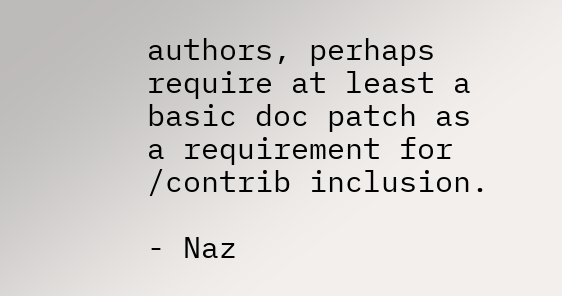authors, perhaps require at least a basic doc patch as a requirement for /contrib inclusion.

- Naz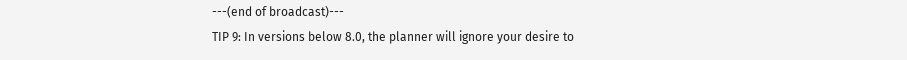---(end of broadcast)---
TIP 9: In versions below 8.0, the planner will ignore your desire to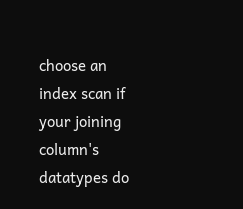choose an index scan if your joining column's datatypes do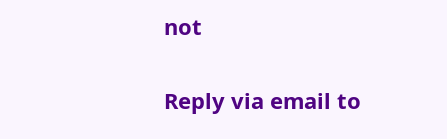not

Reply via email to